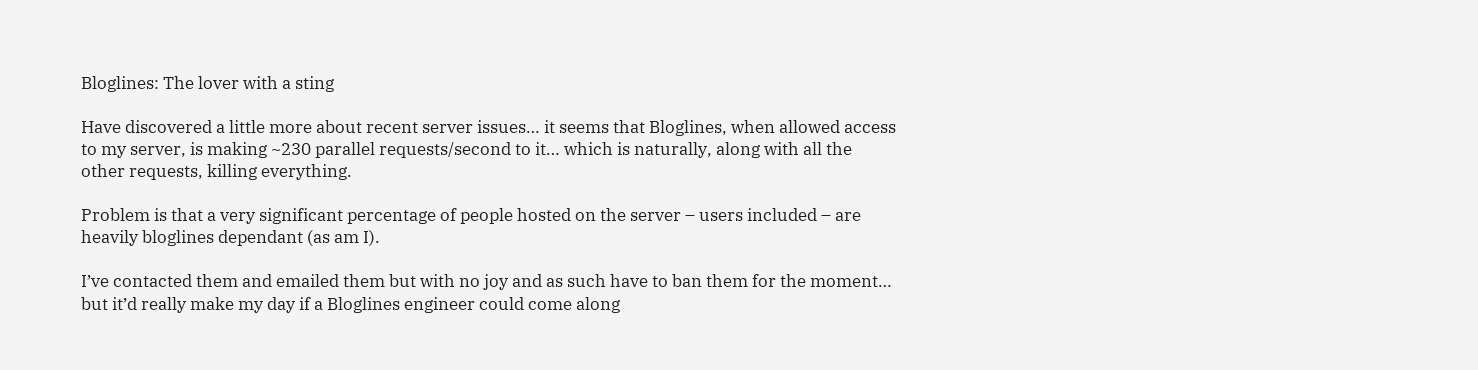Bloglines: The lover with a sting

Have discovered a little more about recent server issues… it seems that Bloglines, when allowed access to my server, is making ~230 parallel requests/second to it… which is naturally, along with all the other requests, killing everything.

Problem is that a very significant percentage of people hosted on the server – users included – are heavily bloglines dependant (as am I).

I’ve contacted them and emailed them but with no joy and as such have to ban them for the moment… but it’d really make my day if a Bloglines engineer could come along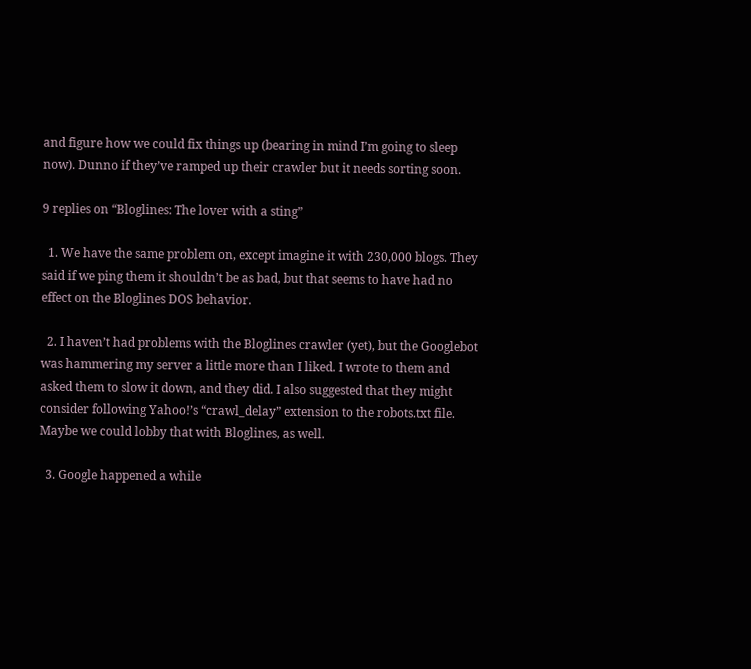and figure how we could fix things up (bearing in mind I’m going to sleep now). Dunno if they’ve ramped up their crawler but it needs sorting soon.

9 replies on “Bloglines: The lover with a sting”

  1. We have the same problem on, except imagine it with 230,000 blogs. They said if we ping them it shouldn’t be as bad, but that seems to have had no effect on the Bloglines DOS behavior.

  2. I haven’t had problems with the Bloglines crawler (yet), but the Googlebot was hammering my server a little more than I liked. I wrote to them and asked them to slow it down, and they did. I also suggested that they might consider following Yahoo!’s “crawl_delay” extension to the robots.txt file. Maybe we could lobby that with Bloglines, as well.

  3. Google happened a while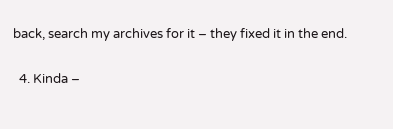back, search my archives for it – they fixed it in the end.

  4. Kinda –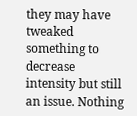they may have tweaked something to decrease intensity but still an issue. Nothing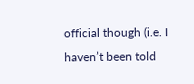official though (i.e. I haven’t been told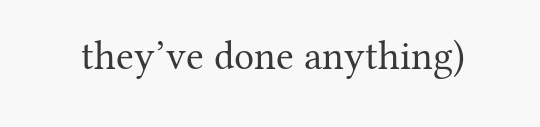they’ve done anything)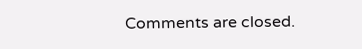Comments are closed.